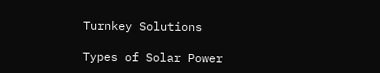Turnkey Solutions

Types of Solar Power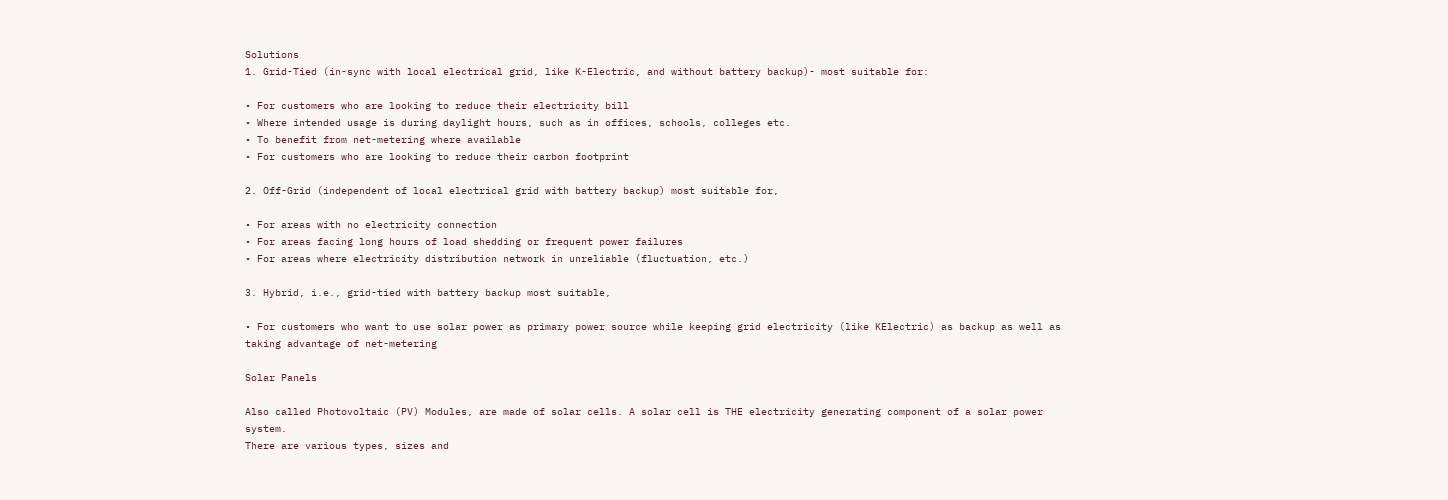Solutions
1. Grid-Tied (in-sync with local electrical grid, like K-Electric, and without battery backup)- most suitable for:

• For customers who are looking to reduce their electricity bill
• Where intended usage is during daylight hours, such as in offices, schools, colleges etc.
• To benefit from net-metering where available
• For customers who are looking to reduce their carbon footprint

2. Off-Grid (independent of local electrical grid with battery backup) most suitable for,

• For areas with no electricity connection
• For areas facing long hours of load shedding or frequent power failures
• For areas where electricity distribution network in unreliable (fluctuation, etc.)

3. Hybrid, i.e., grid-tied with battery backup most suitable,

• For customers who want to use solar power as primary power source while keeping grid electricity (like KElectric) as backup as well as taking advantage of net-metering

Solar Panels

Also called Photovoltaic (PV) Modules, are made of solar cells. A solar cell is THE electricity generating component of a solar power system.
There are various types, sizes and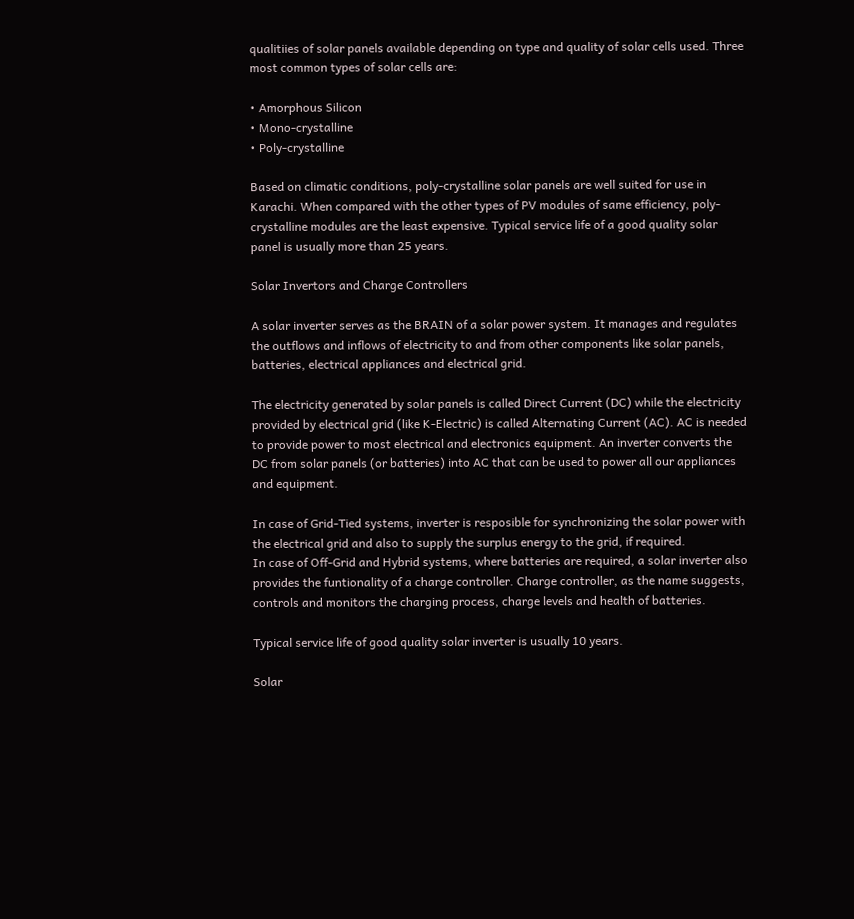qualitiies of solar panels available depending on type and quality of solar cells used. Three most common types of solar cells are:

• Amorphous Silicon
• Mono-crystalline
• Poly-crystalline

Based on climatic conditions, poly-crystalline solar panels are well suited for use in Karachi. When compared with the other types of PV modules of same efficiency, poly-crystalline modules are the least expensive. Typical service life of a good quality solar panel is usually more than 25 years.

Solar Invertors and Charge Controllers

A solar inverter serves as the BRAIN of a solar power system. It manages and regulates the outflows and inflows of electricity to and from other components like solar panels, batteries, electrical appliances and electrical grid.

The electricity generated by solar panels is called Direct Current (DC) while the electricity provided by electrical grid (like K-Electric) is called Alternating Current (AC). AC is needed to provide power to most electrical and electronics equipment. An inverter converts the DC from solar panels (or batteries) into AC that can be used to power all our appliances and equipment.

In case of Grid-Tied systems, inverter is resposible for synchronizing the solar power with the electrical grid and also to supply the surplus energy to the grid, if required.
In case of Off-Grid and Hybrid systems, where batteries are required, a solar inverter also provides the funtionality of a charge controller. Charge controller, as the name suggests, controls and monitors the charging process, charge levels and health of batteries.

Typical service life of good quality solar inverter is usually 10 years.

Solar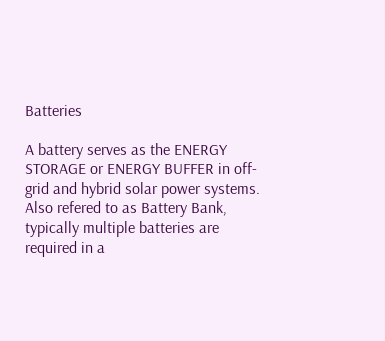Batteries

A battery serves as the ENERGY STORAGE or ENERGY BUFFER in off-grid and hybrid solar power systems.
Also refered to as Battery Bank, typically multiple batteries are required in a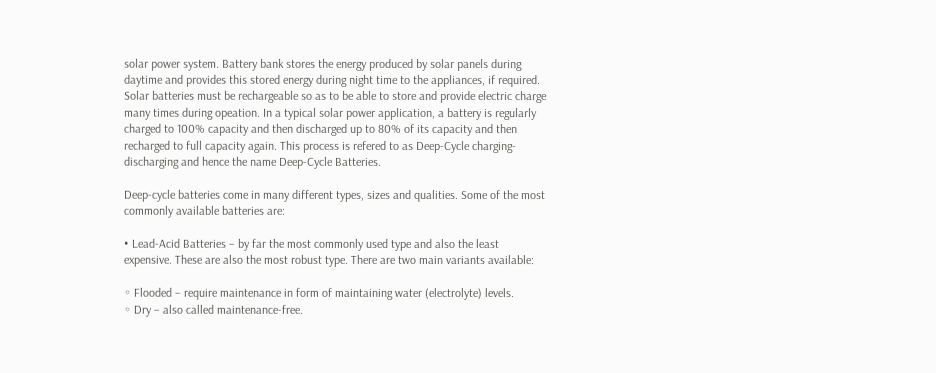solar power system. Battery bank stores the energy produced by solar panels during daytime and provides this stored energy during night time to the appliances, if required.
Solar batteries must be rechargeable so as to be able to store and provide electric charge many times during opeation. In a typical solar power application, a battery is regularly charged to 100% capacity and then discharged up to 80% of its capacity and then recharged to full capacity again. This process is refered to as Deep-Cycle charging-discharging and hence the name Deep-Cycle Batteries.

Deep-cycle batteries come in many different types, sizes and qualities. Some of the most commonly available batteries are:

• Lead-Acid Batteries – by far the most commonly used type and also the least expensive. These are also the most robust type. There are two main variants available:

◦ Flooded – require maintenance in form of maintaining water (electrolyte) levels.
◦ Dry – also called maintenance-free.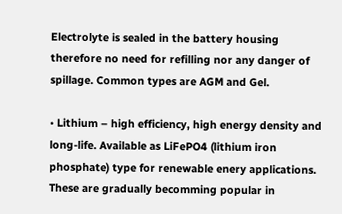Electrolyte is sealed in the battery housing therefore no need for refilling nor any danger of spillage. Common types are AGM and Gel.

• Lithium – high efficiency, high energy density and long-life. Available as LiFePO4 (lithium iron phosphate) type for renewable enery applications. These are gradually becomming popular in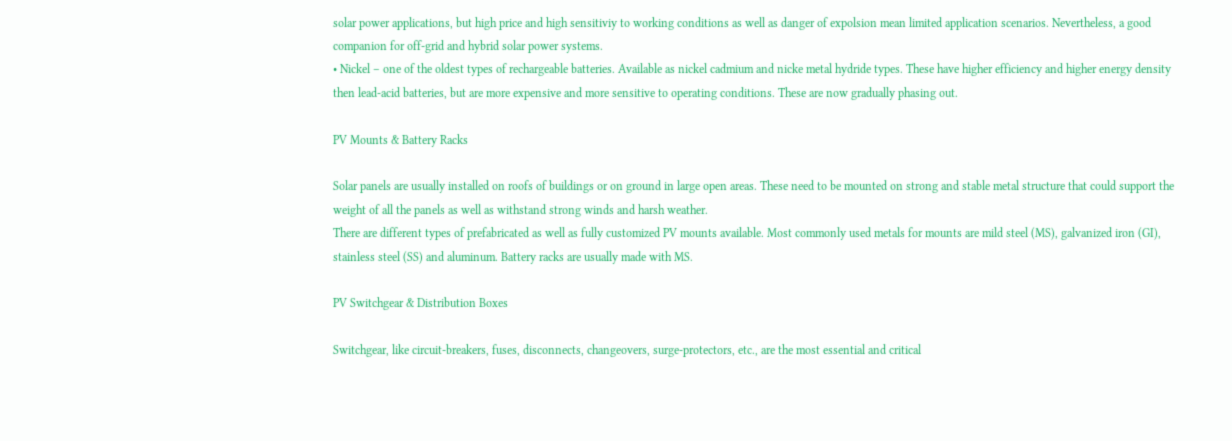solar power applications, but high price and high sensitiviy to working conditions as well as danger of expolsion mean limited application scenarios. Nevertheless, a good companion for off-grid and hybrid solar power systems.
• Nickel – one of the oldest types of rechargeable batteries. Available as nickel cadmium and nicke metal hydride types. These have higher efficiency and higher energy density then lead-acid batteries, but are more expensive and more sensitive to operating conditions. These are now gradually phasing out.

PV Mounts & Battery Racks

Solar panels are usually installed on roofs of buildings or on ground in large open areas. These need to be mounted on strong and stable metal structure that could support the weight of all the panels as well as withstand strong winds and harsh weather.
There are different types of prefabricated as well as fully customized PV mounts available. Most commonly used metals for mounts are mild steel (MS), galvanized iron (GI), stainless steel (SS) and aluminum. Battery racks are usually made with MS.

PV Switchgear & Distribution Boxes

Switchgear, like circuit-breakers, fuses, disconnects, changeovers, surge-protectors, etc., are the most essential and critical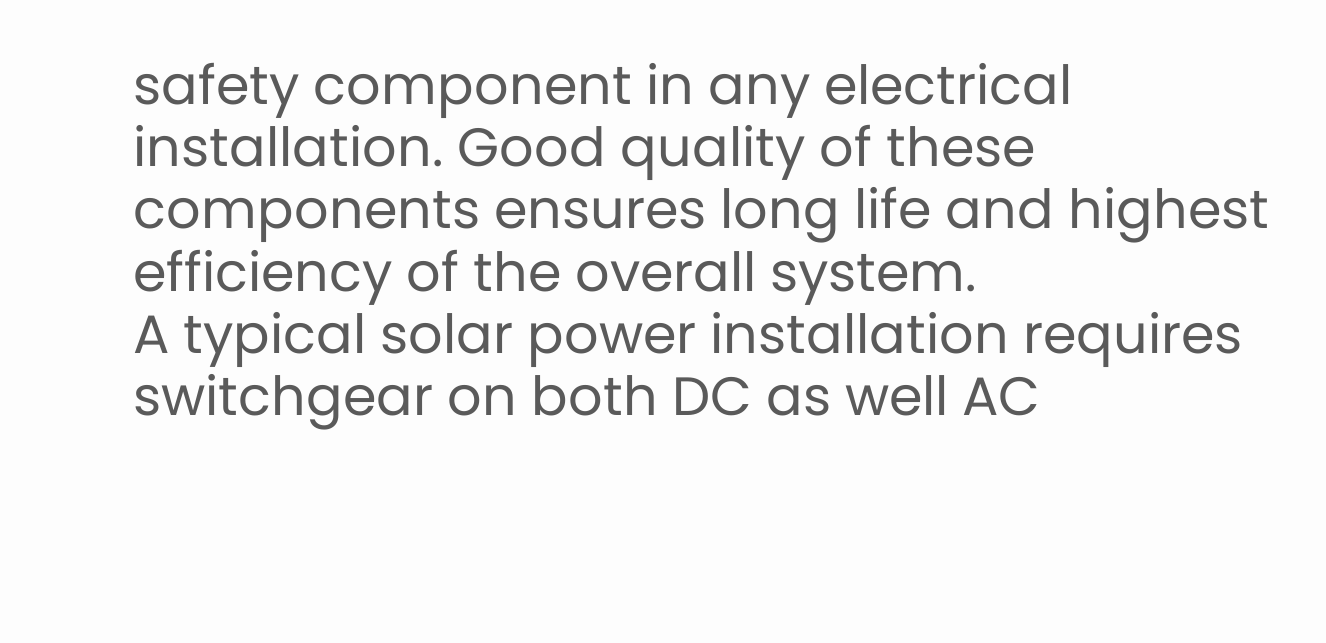safety component in any electrical installation. Good quality of these components ensures long life and highest efficiency of the overall system.
A typical solar power installation requires switchgear on both DC as well AC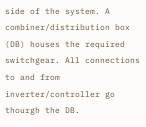side of the system. A combiner/distribution box (DB) houses the required switchgear. All connections to and from inverter/controller go thourgh the DB.